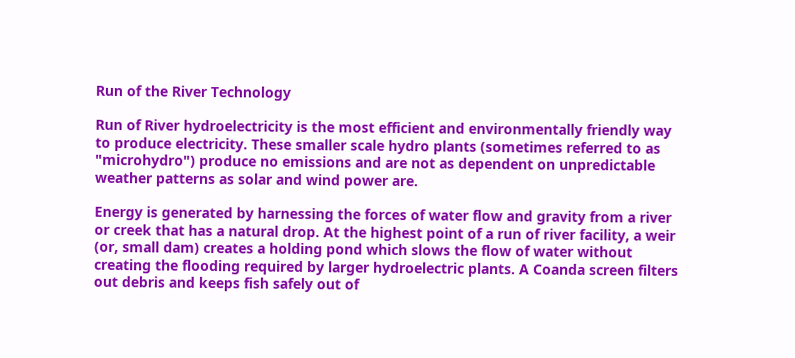Run of the River Technology

Run of River hydroelectricity is the most efficient and environmentally friendly way to produce electricity. These smaller scale hydro plants (sometimes referred to as "microhydro") produce no emissions and are not as dependent on unpredictable weather patterns as solar and wind power are.

Energy is generated by harnessing the forces of water flow and gravity from a river or creek that has a natural drop. At the highest point of a run of river facility, a weir (or, small dam) creates a holding pond which slows the flow of water without creating the flooding required by larger hydroelectric plants. A Coanda screen filters out debris and keeps fish safely out of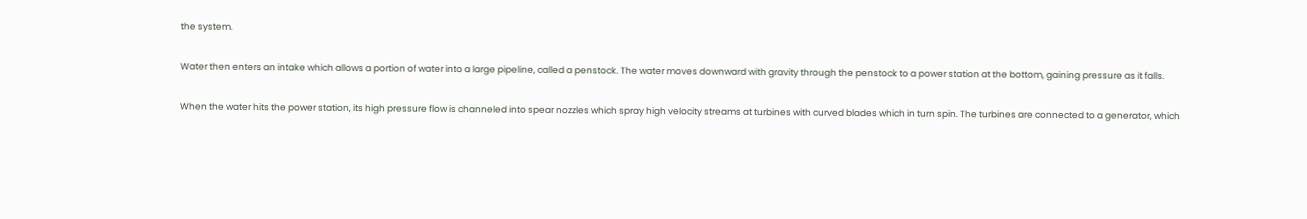the system.

Water then enters an intake which allows a portion of water into a large pipeline, called a penstock. The water moves downward with gravity through the penstock to a power station at the bottom, gaining pressure as it falls.

When the water hits the power station, its high pressure flow is channeled into spear nozzles which spray high velocity streams at turbines with curved blades which in turn spin. The turbines are connected to a generator, which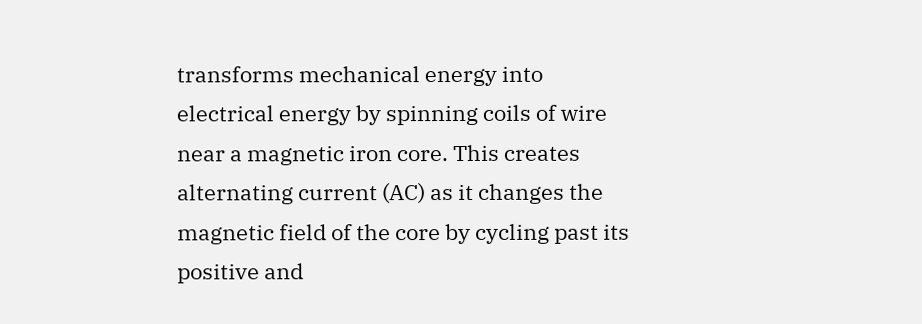transforms mechanical energy into electrical energy by spinning coils of wire near a magnetic iron core. This creates alternating current (AC) as it changes the magnetic field of the core by cycling past its positive and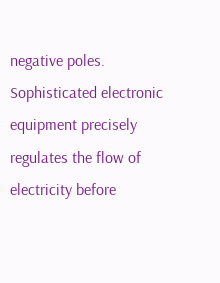negative poles. Sophisticated electronic equipment precisely regulates the flow of electricity before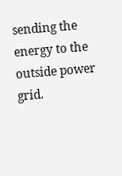sending the energy to the outside power grid.